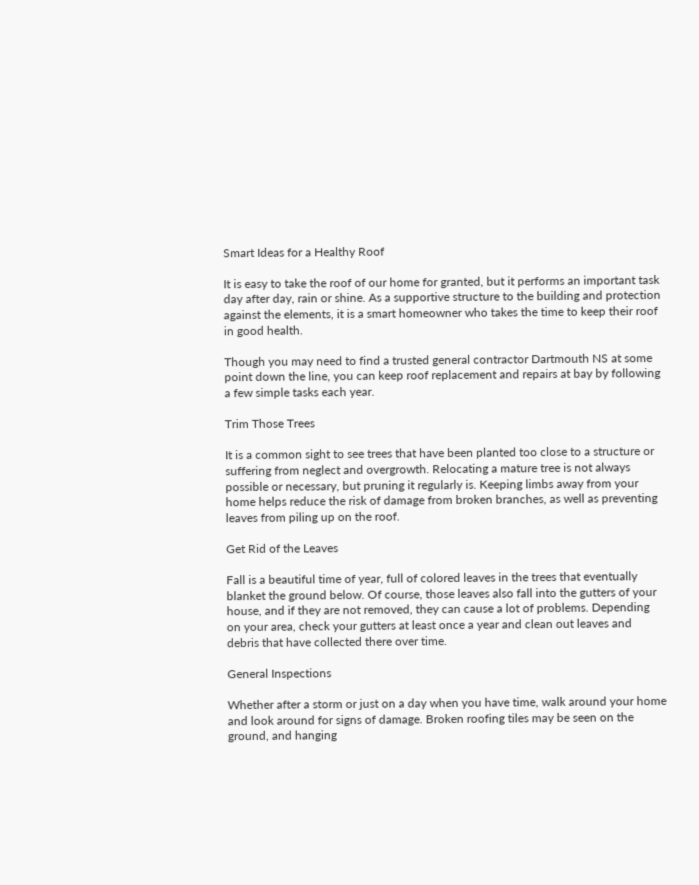Smart Ideas for a Healthy Roof

It is easy to take the roof of our home for granted, but it performs an important task day after day, rain or shine. As a supportive structure to the building and protection against the elements, it is a smart homeowner who takes the time to keep their roof in good health.

Though you may need to find a trusted general contractor Dartmouth NS at some point down the line, you can keep roof replacement and repairs at bay by following a few simple tasks each year.

Trim Those Trees

It is a common sight to see trees that have been planted too close to a structure or suffering from neglect and overgrowth. Relocating a mature tree is not always possible or necessary, but pruning it regularly is. Keeping limbs away from your home helps reduce the risk of damage from broken branches, as well as preventing leaves from piling up on the roof.

Get Rid of the Leaves

Fall is a beautiful time of year, full of colored leaves in the trees that eventually blanket the ground below. Of course, those leaves also fall into the gutters of your house, and if they are not removed, they can cause a lot of problems. Depending on your area, check your gutters at least once a year and clean out leaves and debris that have collected there over time.

General Inspections

Whether after a storm or just on a day when you have time, walk around your home and look around for signs of damage. Broken roofing tiles may be seen on the ground, and hanging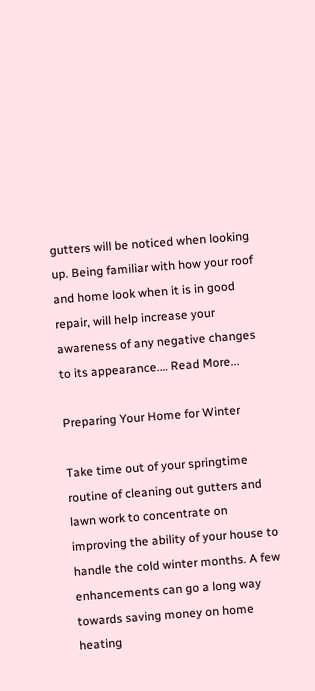gutters will be noticed when looking up. Being familiar with how your roof and home look when it is in good repair, will help increase your awareness of any negative changes to its appearance.… Read More...

Preparing Your Home for Winter

Take time out of your springtime routine of cleaning out gutters and lawn work to concentrate on improving the ability of your house to handle the cold winter months. A few enhancements can go a long way towards saving money on home heating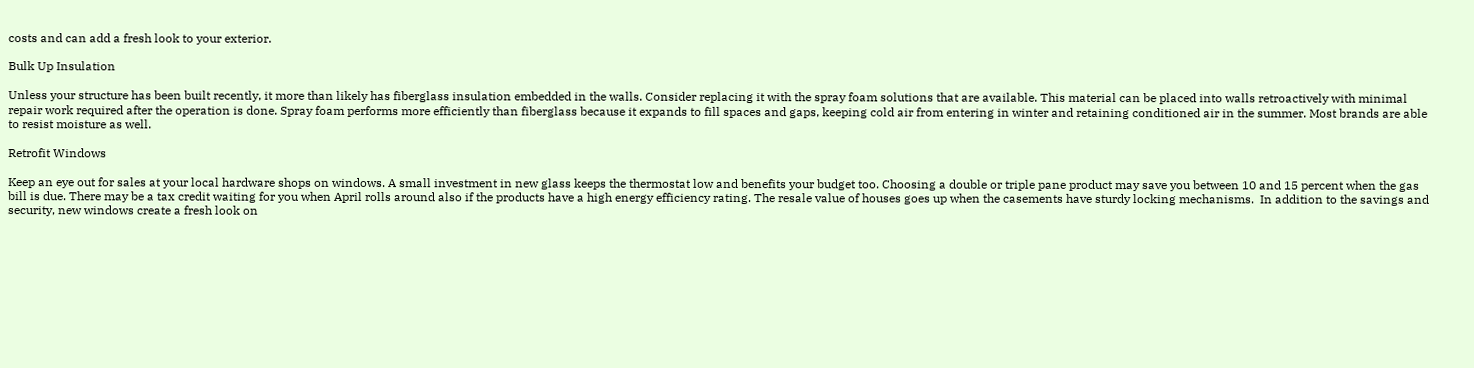costs and can add a fresh look to your exterior.

Bulk Up Insulation

Unless your structure has been built recently, it more than likely has fiberglass insulation embedded in the walls. Consider replacing it with the spray foam solutions that are available. This material can be placed into walls retroactively with minimal repair work required after the operation is done. Spray foam performs more efficiently than fiberglass because it expands to fill spaces and gaps, keeping cold air from entering in winter and retaining conditioned air in the summer. Most brands are able to resist moisture as well.

Retrofit Windows

Keep an eye out for sales at your local hardware shops on windows. A small investment in new glass keeps the thermostat low and benefits your budget too. Choosing a double or triple pane product may save you between 10 and 15 percent when the gas bill is due. There may be a tax credit waiting for you when April rolls around also if the products have a high energy efficiency rating. The resale value of houses goes up when the casements have sturdy locking mechanisms.  In addition to the savings and security, new windows create a fresh look on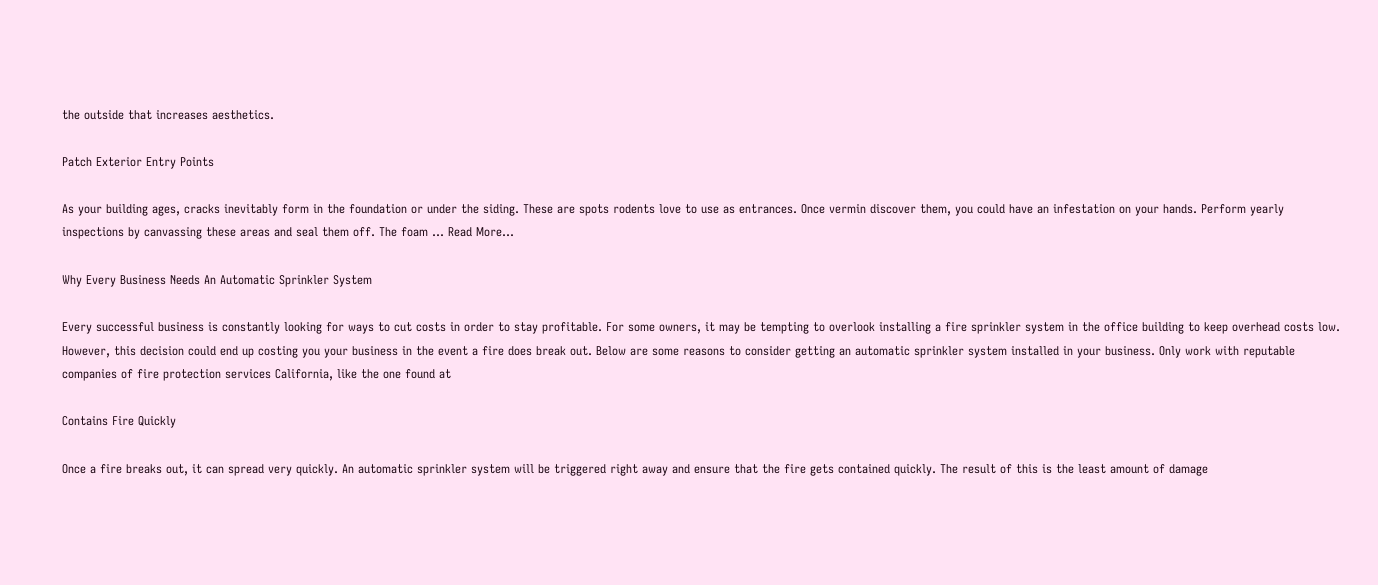the outside that increases aesthetics.

Patch Exterior Entry Points

As your building ages, cracks inevitably form in the foundation or under the siding. These are spots rodents love to use as entrances. Once vermin discover them, you could have an infestation on your hands. Perform yearly inspections by canvassing these areas and seal them off. The foam … Read More...

Why Every Business Needs An Automatic Sprinkler System

Every successful business is constantly looking for ways to cut costs in order to stay profitable. For some owners, it may be tempting to overlook installing a fire sprinkler system in the office building to keep overhead costs low. However, this decision could end up costing you your business in the event a fire does break out. Below are some reasons to consider getting an automatic sprinkler system installed in your business. Only work with reputable companies of fire protection services California, like the one found at

Contains Fire Quickly

Once a fire breaks out, it can spread very quickly. An automatic sprinkler system will be triggered right away and ensure that the fire gets contained quickly. The result of this is the least amount of damage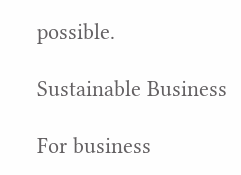possible.

Sustainable Business

For business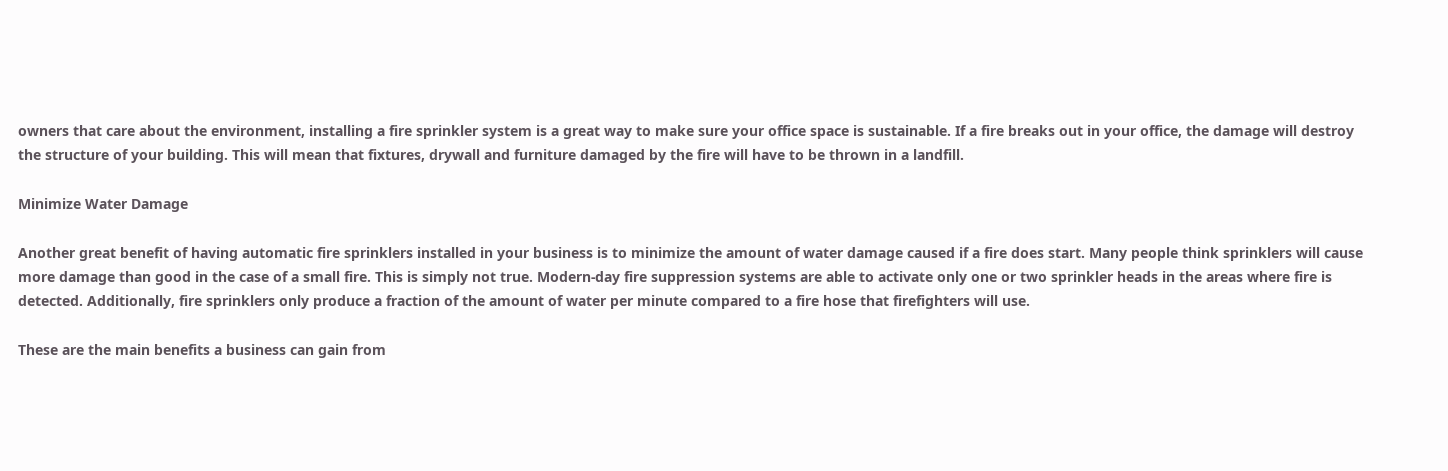owners that care about the environment, installing a fire sprinkler system is a great way to make sure your office space is sustainable. If a fire breaks out in your office, the damage will destroy the structure of your building. This will mean that fixtures, drywall and furniture damaged by the fire will have to be thrown in a landfill.

Minimize Water Damage

Another great benefit of having automatic fire sprinklers installed in your business is to minimize the amount of water damage caused if a fire does start. Many people think sprinklers will cause more damage than good in the case of a small fire. This is simply not true. Modern-day fire suppression systems are able to activate only one or two sprinkler heads in the areas where fire is detected. Additionally, fire sprinklers only produce a fraction of the amount of water per minute compared to a fire hose that firefighters will use.

These are the main benefits a business can gain from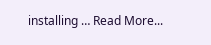installing … Read More...